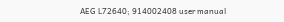AEG L72640; 914002408 user manual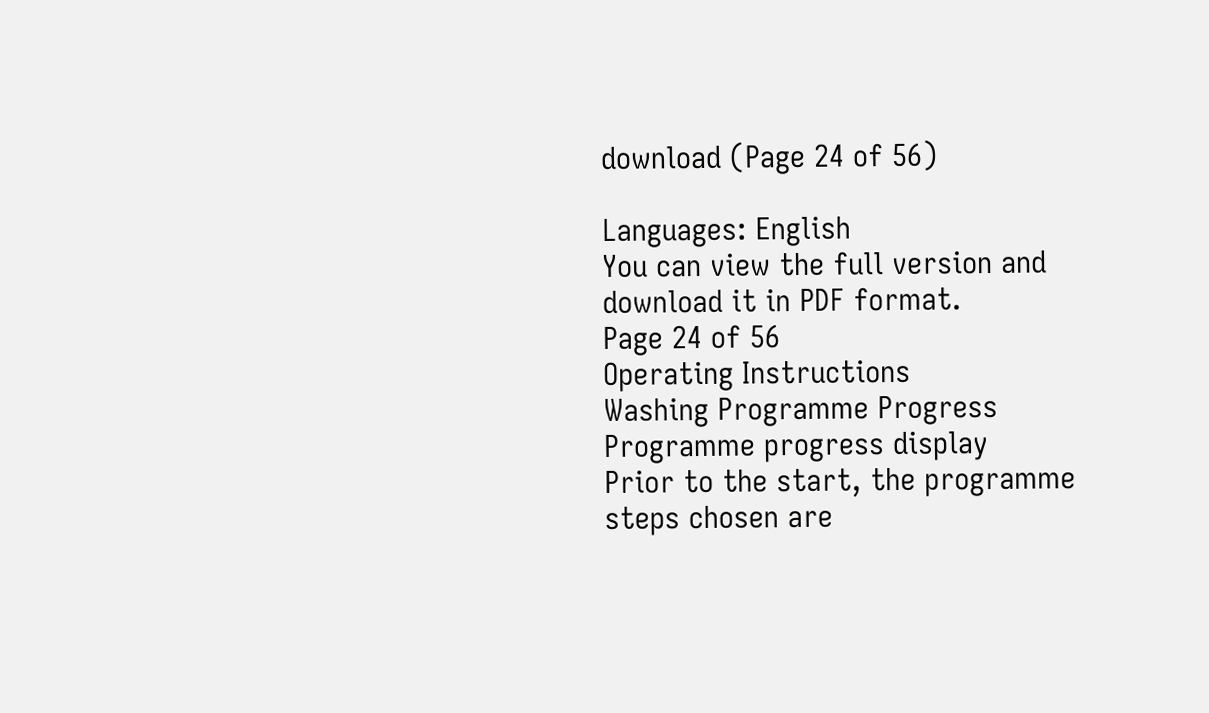download (Page 24 of 56)

Languages: English
You can view the full version and download it in PDF format.
Page 24 of 56
Operating Instructions
Washing Programme Progress
Programme progress display
Prior to the start, the programme steps chosen are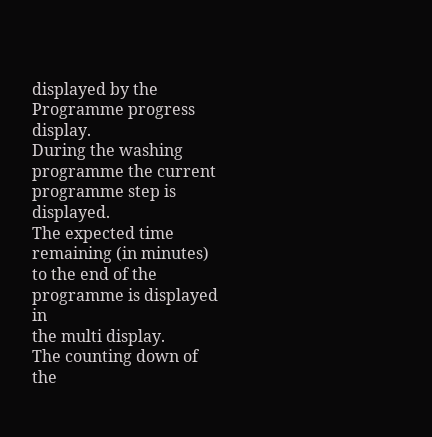displayed by the Programme progress display.
During the washing programme the current
programme step is displayed.
The expected time remaining (in minutes)
to the end of the programme is displayed in
the multi display.
The counting down of the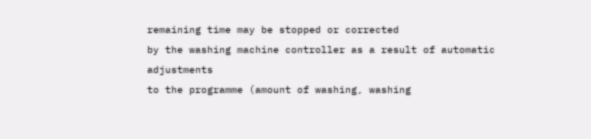remaining time may be stopped or corrected
by the washing machine controller as a result of automatic adjustments
to the programme (amount of washing, washing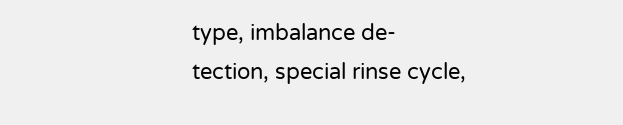type, imbalance de-
tection, special rinse cycle,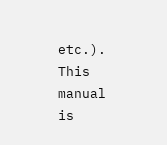etc.).
This manual is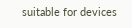suitable for devices